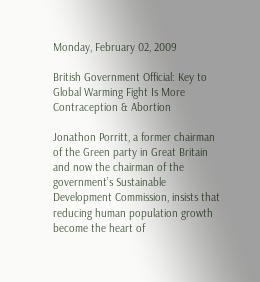Monday, February 02, 2009

British Government Official: Key to Global Warming Fight Is More Contraception & Abortion

Jonathon Porritt, a former chairman of the Green party in Great Britain and now the chairman of the government’s Sustainable Development Commission, insists that reducing human population growth become the heart of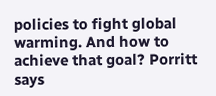policies to fight global warming. And how to achieve that goal? Porritt says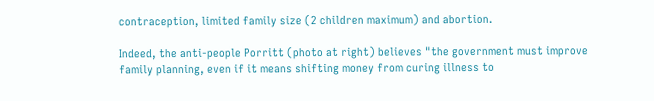contraception, limited family size (2 children maximum) and abortion.

Indeed, the anti-people Porritt (photo at right) believes "the government must improve family planning, even if it means shifting money from curing illness to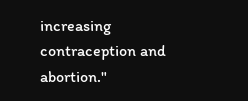increasing contraception and abortion."